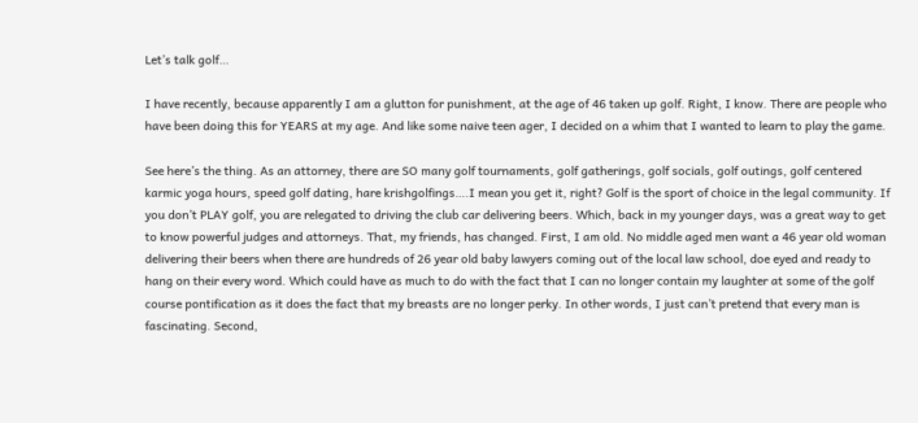Let’s talk golf…

I have recently, because apparently I am a glutton for punishment, at the age of 46 taken up golf. Right, I know. There are people who have been doing this for YEARS at my age. And like some naive teen ager, I decided on a whim that I wanted to learn to play the game.

See here’s the thing. As an attorney, there are SO many golf tournaments, golf gatherings, golf socials, golf outings, golf centered karmic yoga hours, speed golf dating, hare krishgolfings….I mean you get it, right? Golf is the sport of choice in the legal community. If you don’t PLAY golf, you are relegated to driving the club car delivering beers. Which, back in my younger days, was a great way to get to know powerful judges and attorneys. That, my friends, has changed. First, I am old. No middle aged men want a 46 year old woman delivering their beers when there are hundreds of 26 year old baby lawyers coming out of the local law school, doe eyed and ready to hang on their every word. Which could have as much to do with the fact that I can no longer contain my laughter at some of the golf course pontification as it does the fact that my breasts are no longer perky. In other words, I just can’t pretend that every man is fascinating. Second,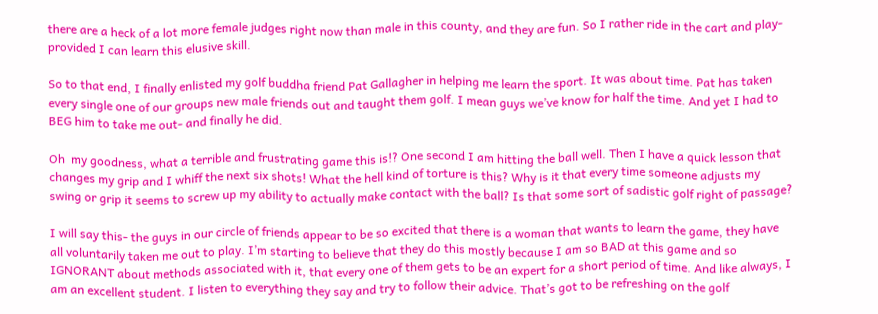there are a heck of a lot more female judges right now than male in this county, and they are fun. So I rather ride in the cart and play- provided I can learn this elusive skill.

So to that end, I finally enlisted my golf buddha friend Pat Gallagher in helping me learn the sport. It was about time. Pat has taken every single one of our groups new male friends out and taught them golf. I mean guys we’ve know for half the time. And yet I had to BEG him to take me out- and finally he did.

Oh  my goodness, what a terrible and frustrating game this is!? One second I am hitting the ball well. Then I have a quick lesson that changes my grip and I whiff the next six shots! What the hell kind of torture is this? Why is it that every time someone adjusts my swing or grip it seems to screw up my ability to actually make contact with the ball? Is that some sort of sadistic golf right of passage?

I will say this- the guys in our circle of friends appear to be so excited that there is a woman that wants to learn the game, they have all voluntarily taken me out to play. I’m starting to believe that they do this mostly because I am so BAD at this game and so IGNORANT about methods associated with it, that every one of them gets to be an expert for a short period of time. And like always, I am an excellent student. I listen to everything they say and try to follow their advice. That’s got to be refreshing on the golf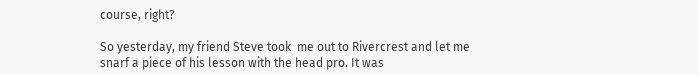course, right?

So yesterday, my friend Steve took  me out to Rivercrest and let me snarf a piece of his lesson with the head pro. It was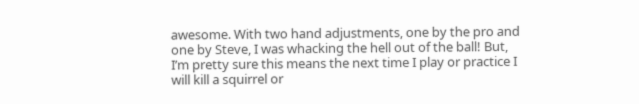awesome. With two hand adjustments, one by the pro and one by Steve, I was whacking the hell out of the ball! But, I’m pretty sure this means the next time I play or practice I will kill a squirrel or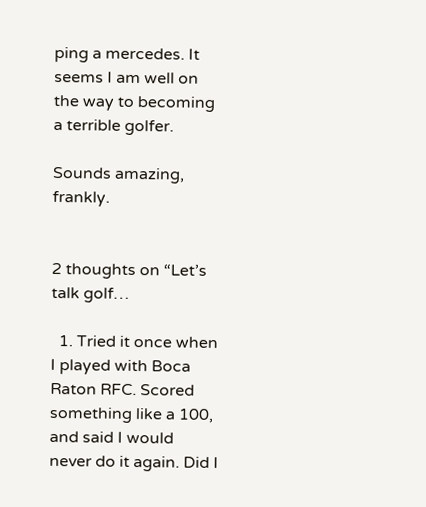ping a mercedes. It seems I am well on the way to becoming a terrible golfer.

Sounds amazing, frankly.


2 thoughts on “Let’s talk golf…

  1. Tried it once when I played with Boca Raton RFC. Scored something like a 100, and said I would never do it again. Did I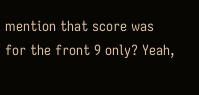mention that score was for the front 9 only? Yeah,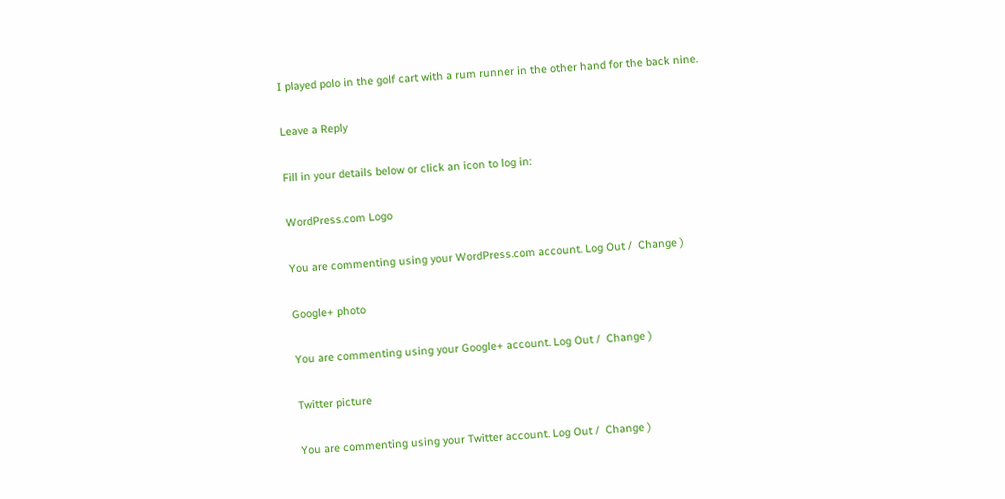I played polo in the golf cart with a rum runner in the other hand for the back nine.

Leave a Reply

Fill in your details below or click an icon to log in:

WordPress.com Logo

You are commenting using your WordPress.com account. Log Out /  Change )

Google+ photo

You are commenting using your Google+ account. Log Out /  Change )

Twitter picture

You are commenting using your Twitter account. Log Out /  Change )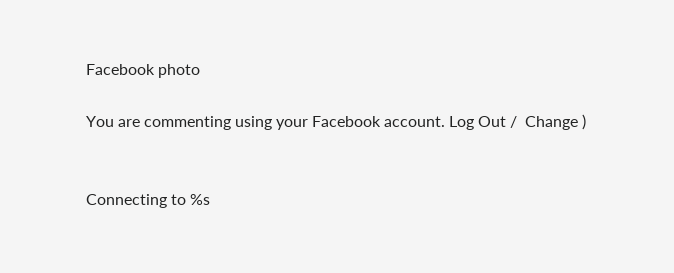Facebook photo

You are commenting using your Facebook account. Log Out /  Change )


Connecting to %s